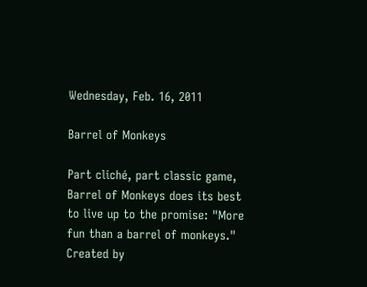Wednesday, Feb. 16, 2011

Barrel of Monkeys

Part cliché, part classic game, Barrel of Monkeys does its best to live up to the promise: "More fun than a barrel of monkeys." Created by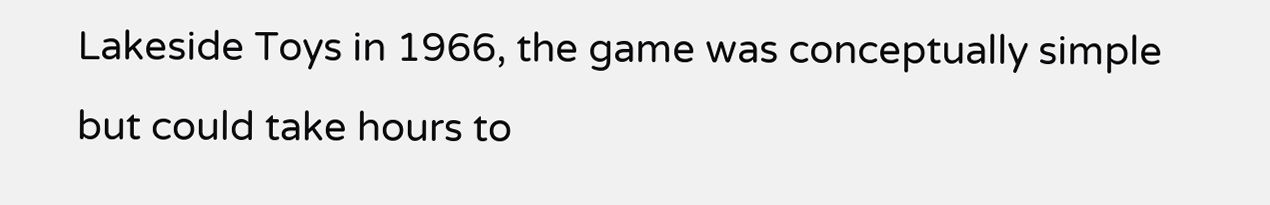Lakeside Toys in 1966, the game was conceptually simple but could take hours to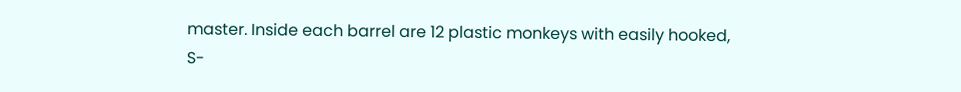master. Inside each barrel are 12 plastic monkeys with easily hooked, S-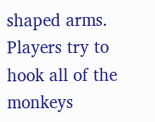shaped arms. Players try to hook all of the monkeys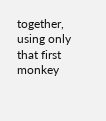together, using only that first monkey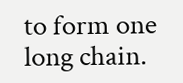to form one long chain.